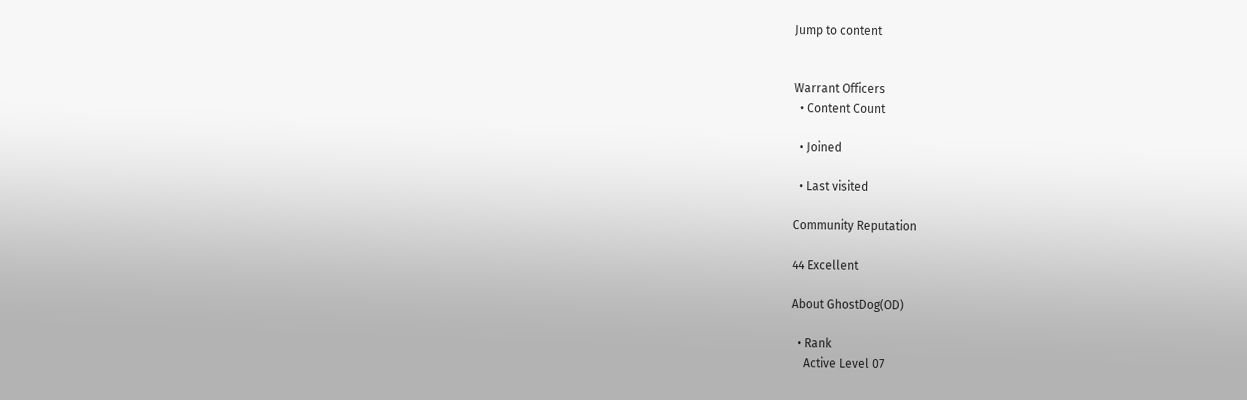Jump to content


Warrant Officers
  • Content Count

  • Joined

  • Last visited

Community Reputation

44 Excellent

About GhostDog(OD)

  • Rank
    Active Level 07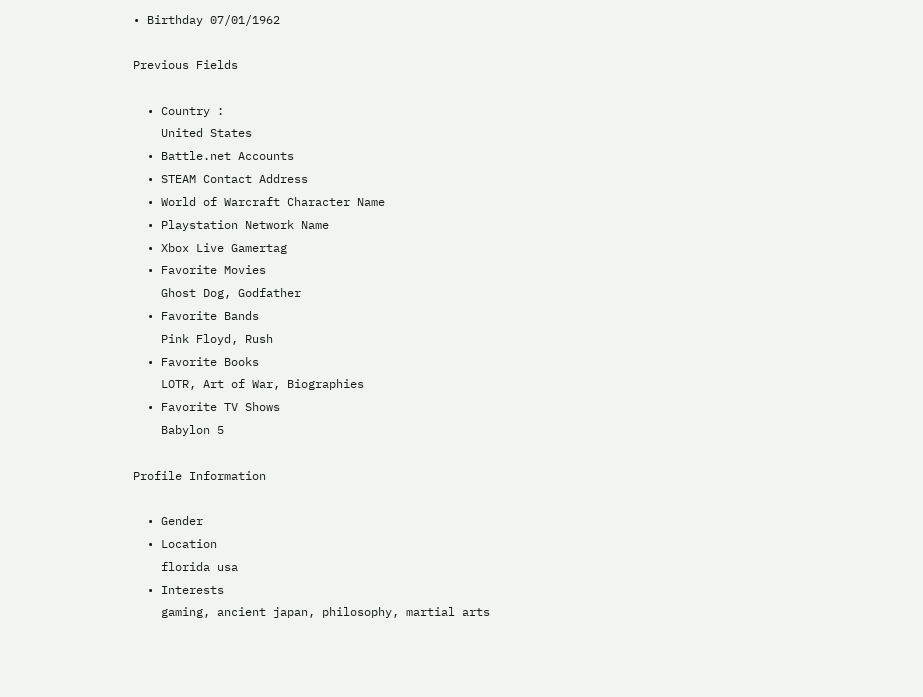• Birthday 07/01/1962

Previous Fields

  • Country :
    United States
  • Battle.net Accounts
  • STEAM Contact Address
  • World of Warcraft Character Name
  • Playstation Network Name
  • Xbox Live Gamertag
  • Favorite Movies
    Ghost Dog, Godfather
  • Favorite Bands
    Pink Floyd, Rush
  • Favorite Books
    LOTR, Art of War, Biographies
  • Favorite TV Shows
    Babylon 5

Profile Information

  • Gender
  • Location
    florida usa
  • Interests
    gaming, ancient japan, philosophy, martial arts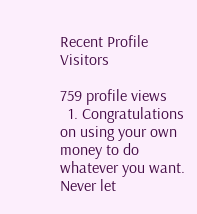Recent Profile Visitors

759 profile views
  1. Congratulations on using your own money to do whatever you want. Never let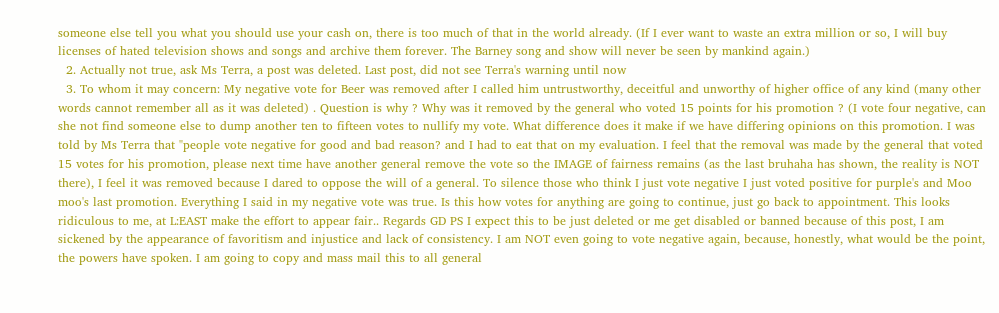someone else tell you what you should use your cash on, there is too much of that in the world already. (If I ever want to waste an extra million or so, I will buy licenses of hated television shows and songs and archive them forever. The Barney song and show will never be seen by mankind again.)
  2. Actually not true, ask Ms Terra, a post was deleted. Last post, did not see Terra's warning until now
  3. To whom it may concern: My negative vote for Beer was removed after I called him untrustworthy, deceitful and unworthy of higher office of any kind (many other words cannot remember all as it was deleted) . Question is why ? Why was it removed by the general who voted 15 points for his promotion ? (I vote four negative, can she not find someone else to dump another ten to fifteen votes to nullify my vote. What difference does it make if we have differing opinions on this promotion. I was told by Ms Terra that "people vote negative for good and bad reason? and I had to eat that on my evaluation. I feel that the removal was made by the general that voted 15 votes for his promotion, please next time have another general remove the vote so the IMAGE of fairness remains (as the last bruhaha has shown, the reality is NOT there), I feel it was removed because I dared to oppose the will of a general. To silence those who think I just vote negative I just voted positive for purple's and Moo moo's last promotion. Everything I said in my negative vote was true. Is this how votes for anything are going to continue, just go back to appointment. This looks ridiculous to me, at L:EAST make the effort to appear fair.. Regards GD PS I expect this to be just deleted or me get disabled or banned because of this post, I am sickened by the appearance of favoritism and injustice and lack of consistency. I am NOT even going to vote negative again, because, honestly, what would be the point, the powers have spoken. I am going to copy and mass mail this to all general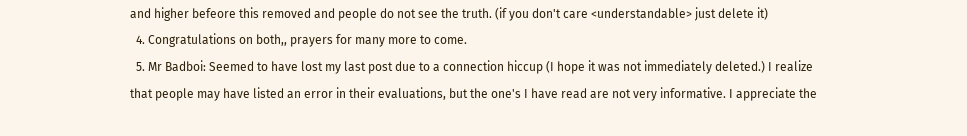and higher befeore this removed and people do not see the truth. (if you don't care <understandable> just delete it)
  4. Congratulations on both,, prayers for many more to come.
  5. Mr Badboi: Seemed to have lost my last post due to a connection hiccup (I hope it was not immediately deleted.) I realize that people may have listed an error in their evaluations, but the one's I have read are not very informative. I appreciate the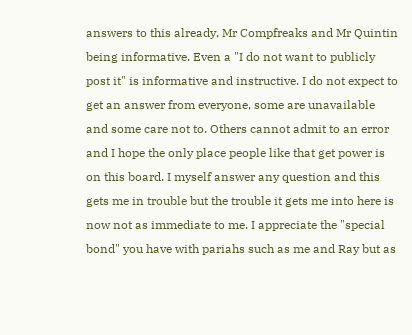answers to this already, Mr Compfreaks and Mr Quintin being informative. Even a "I do not want to publicly post it" is informative and instructive. I do not expect to get an answer from everyone, some are unavailable and some care not to. Others cannot admit to an error and I hope the only place people like that get power is on this board. I myself answer any question and this gets me in trouble but the trouble it gets me into here is now not as immediate to me. I appreciate the "special bond" you have with pariahs such as me and Ray but as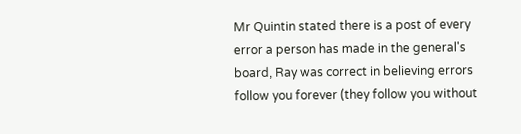Mr Quintin stated there is a post of every error a person has made in the general's board, Ray was correct in believing errors follow you forever (they follow you without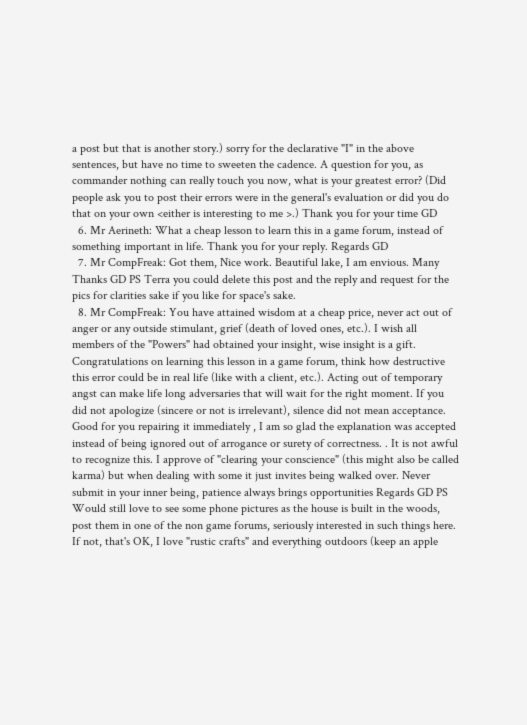a post but that is another story.) sorry for the declarative "I" in the above sentences, but have no time to sweeten the cadence. A question for you, as commander nothing can really touch you now, what is your greatest error? (Did people ask you to post their errors were in the general's evaluation or did you do that on your own <either is interesting to me >.) Thank you for your time GD
  6. Mr Aerineth: What a cheap lesson to learn this in a game forum, instead of something important in life. Thank you for your reply. Regards GD
  7. Mr CompFreak: Got them, Nice work. Beautiful lake, I am envious. Many Thanks GD PS Terra you could delete this post and the reply and request for the pics for clarities sake if you like for space's sake.
  8. Mr CompFreak: You have attained wisdom at a cheap price, never act out of anger or any outside stimulant, grief (death of loved ones, etc.). I wish all members of the "Powers" had obtained your insight, wise insight is a gift. Congratulations on learning this lesson in a game forum, think how destructive this error could be in real life (like with a client, etc.). Acting out of temporary angst can make life long adversaries that will wait for the right moment. If you did not apologize (sincere or not is irrelevant), silence did not mean acceptance. Good for you repairing it immediately , I am so glad the explanation was accepted instead of being ignored out of arrogance or surety of correctness. . It is not awful to recognize this. I approve of "clearing your conscience" (this might also be called karma) but when dealing with some it just invites being walked over. Never submit in your inner being, patience always brings opportunities Regards GD PS Would still love to see some phone pictures as the house is built in the woods, post them in one of the non game forums, seriously interested in such things here. If not, that's OK, I love "rustic crafts" and everything outdoors (keep an apple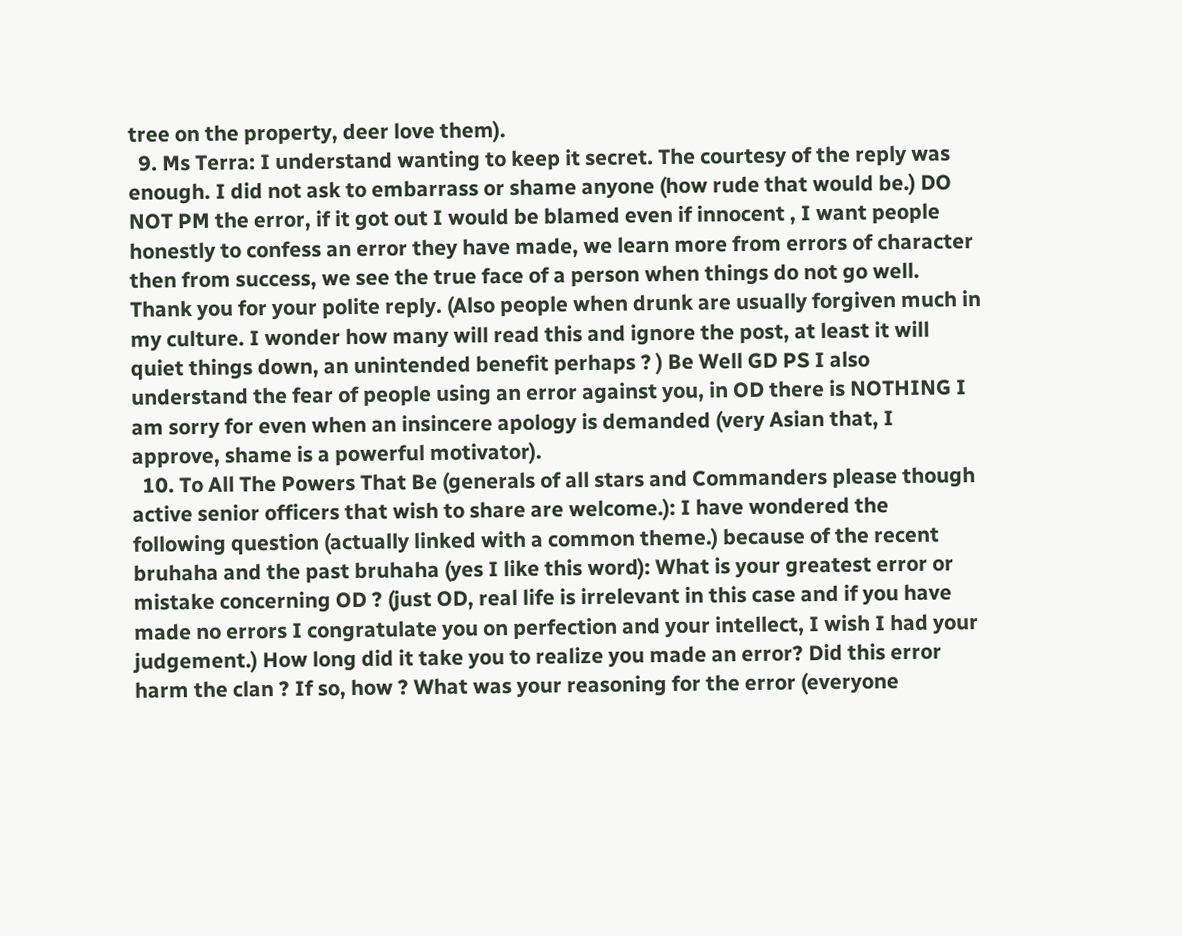tree on the property, deer love them).
  9. Ms Terra: I understand wanting to keep it secret. The courtesy of the reply was enough. I did not ask to embarrass or shame anyone (how rude that would be.) DO NOT PM the error, if it got out I would be blamed even if innocent , I want people honestly to confess an error they have made, we learn more from errors of character then from success, we see the true face of a person when things do not go well. Thank you for your polite reply. (Also people when drunk are usually forgiven much in my culture. I wonder how many will read this and ignore the post, at least it will quiet things down, an unintended benefit perhaps ? ) Be Well GD PS I also understand the fear of people using an error against you, in OD there is NOTHING I am sorry for even when an insincere apology is demanded (very Asian that, I approve, shame is a powerful motivator).
  10. To All The Powers That Be (generals of all stars and Commanders please though active senior officers that wish to share are welcome.): I have wondered the following question (actually linked with a common theme.) because of the recent bruhaha and the past bruhaha (yes I like this word): What is your greatest error or mistake concerning OD ? (just OD, real life is irrelevant in this case and if you have made no errors I congratulate you on perfection and your intellect, I wish I had your judgement.) How long did it take you to realize you made an error? Did this error harm the clan ? If so, how ? What was your reasoning for the error (everyone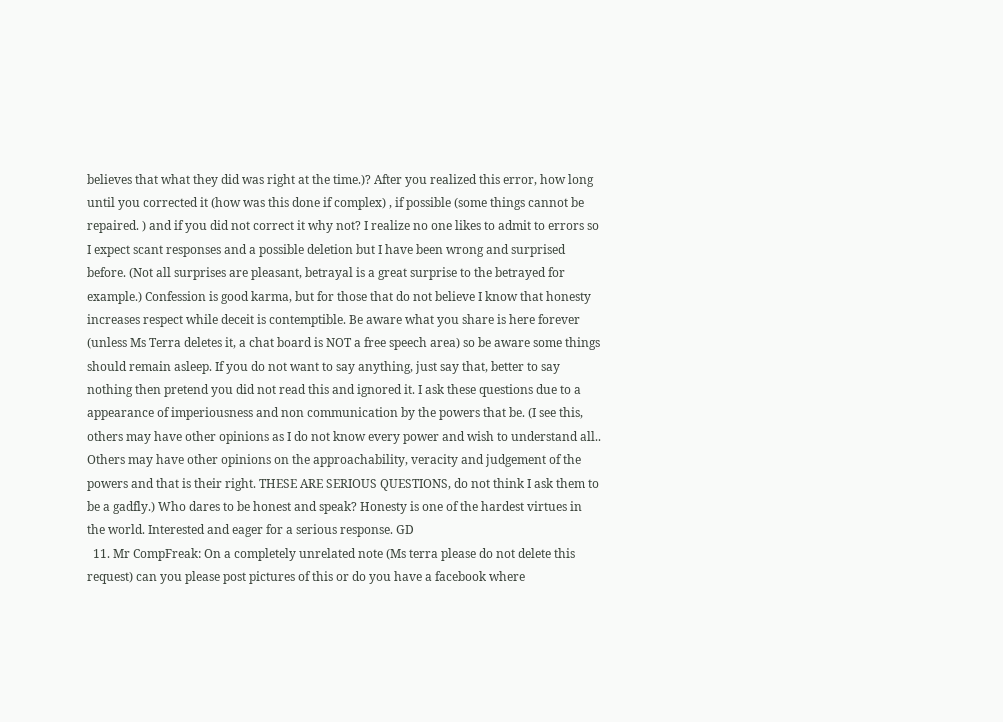believes that what they did was right at the time.)? After you realized this error, how long until you corrected it (how was this done if complex) , if possible (some things cannot be repaired. ) and if you did not correct it why not? I realize no one likes to admit to errors so I expect scant responses and a possible deletion but I have been wrong and surprised before. (Not all surprises are pleasant, betrayal is a great surprise to the betrayed for example.) Confession is good karma, but for those that do not believe I know that honesty increases respect while deceit is contemptible. Be aware what you share is here forever (unless Ms Terra deletes it, a chat board is NOT a free speech area) so be aware some things should remain asleep. If you do not want to say anything, just say that, better to say nothing then pretend you did not read this and ignored it. I ask these questions due to a appearance of imperiousness and non communication by the powers that be. (I see this, others may have other opinions as I do not know every power and wish to understand all.. Others may have other opinions on the approachability, veracity and judgement of the powers and that is their right. THESE ARE SERIOUS QUESTIONS, do not think I ask them to be a gadfly.) Who dares to be honest and speak? Honesty is one of the hardest virtues in the world. Interested and eager for a serious response. GD
  11. Mr CompFreak: On a completely unrelated note (Ms terra please do not delete this request) can you please post pictures of this or do you have a facebook where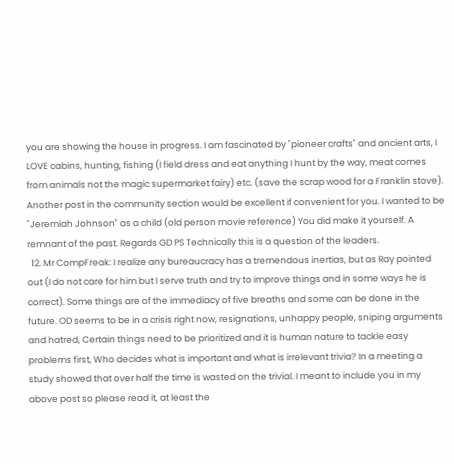you are showing the house in progress. I am fascinated by "pioneer crafts" and ancient arts, I LOVE cabins, hunting, fishing (I field dress and eat anything I hunt by the way, meat comes from animals not the magic supermarket fairy) etc. (save the scrap wood for a Franklin stove). Another post in the community section would be excellent if convenient for you. I wanted to be "Jeremiah Johnson" as a child (old person movie reference) You did make it yourself. A remnant of the past. Regards GD PS Technically this is a question of the leaders.
  12. Mr CompFreak: I realize any bureaucracy has a tremendous inertias, but as Ray pointed out (I do not care for him but I serve truth and try to improve things and in some ways he is correct). Some things are of the immediacy of five breaths and some can be done in the future. OD seems to be in a crisis right now, resignations, unhappy people, sniping arguments and hatred, Certain things need to be prioritized and it is human nature to tackle easy problems first, Who decides what is important and what is irrelevant trivia? In a meeting a study showed that over half the time is wasted on the trivial. I meant to include you in my above post so please read it, at least the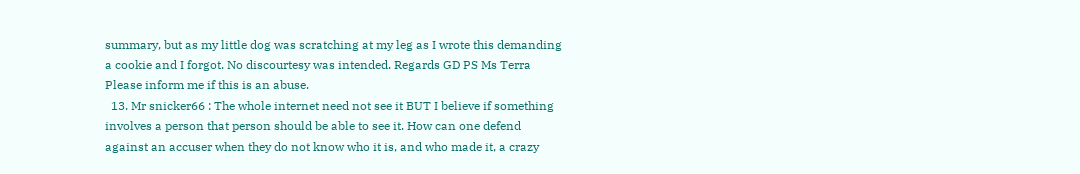summary, but as my little dog was scratching at my leg as I wrote this demanding a cookie and I forgot. No discourtesy was intended. Regards GD PS Ms Terra Please inform me if this is an abuse.
  13. Mr snicker66 : The whole internet need not see it BUT I believe if something involves a person that person should be able to see it. How can one defend against an accuser when they do not know who it is, and who made it, a crazy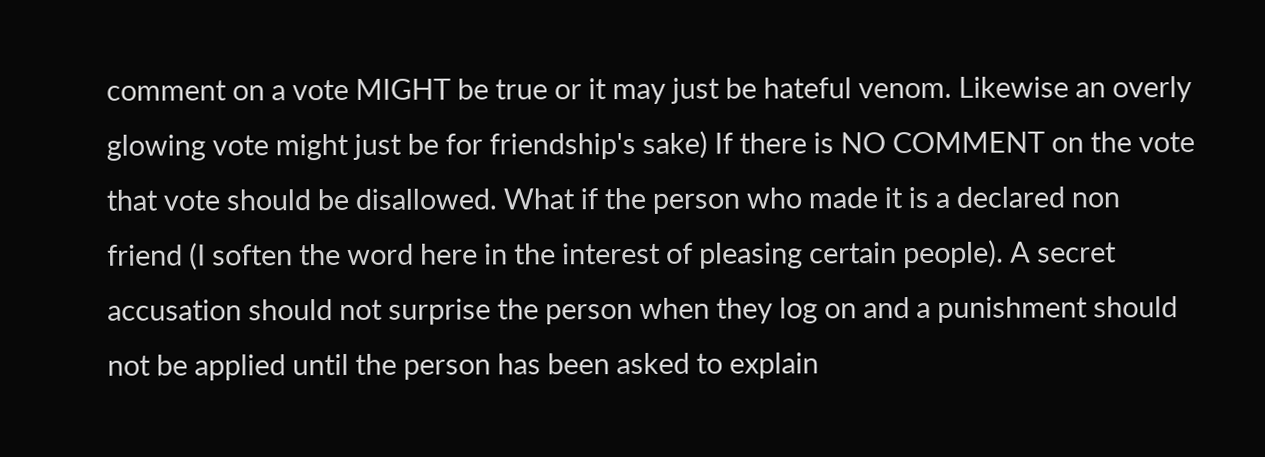comment on a vote MIGHT be true or it may just be hateful venom. Likewise an overly glowing vote might just be for friendship's sake) If there is NO COMMENT on the vote that vote should be disallowed. What if the person who made it is a declared non friend (I soften the word here in the interest of pleasing certain people). A secret accusation should not surprise the person when they log on and a punishment should not be applied until the person has been asked to explain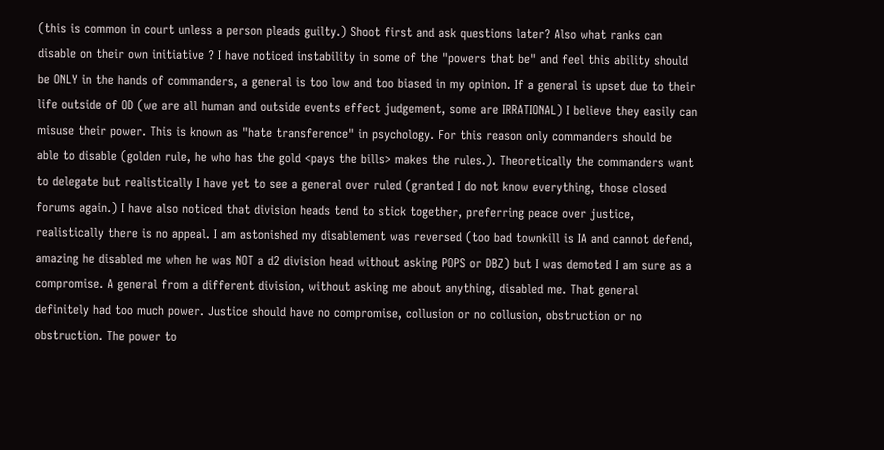(this is common in court unless a person pleads guilty.) Shoot first and ask questions later? Also what ranks can disable on their own initiative ? I have noticed instability in some of the "powers that be" and feel this ability should be ONLY in the hands of commanders, a general is too low and too biased in my opinion. If a general is upset due to their life outside of OD (we are all human and outside events effect judgement, some are IRRATIONAL) I believe they easily can misuse their power. This is known as "hate transference" in psychology. For this reason only commanders should be able to disable (golden rule, he who has the gold <pays the bills> makes the rules.). Theoretically the commanders want to delegate but realistically I have yet to see a general over ruled (granted I do not know everything, those closed forums again.) I have also noticed that division heads tend to stick together, preferring peace over justice, realistically there is no appeal. I am astonished my disablement was reversed (too bad townkill is IA and cannot defend, amazing he disabled me when he was NOT a d2 division head without asking POPS or DBZ) but I was demoted I am sure as a compromise. A general from a different division, without asking me about anything, disabled me. That general definitely had too much power. Justice should have no compromise, collusion or no collusion, obstruction or no obstruction. The power to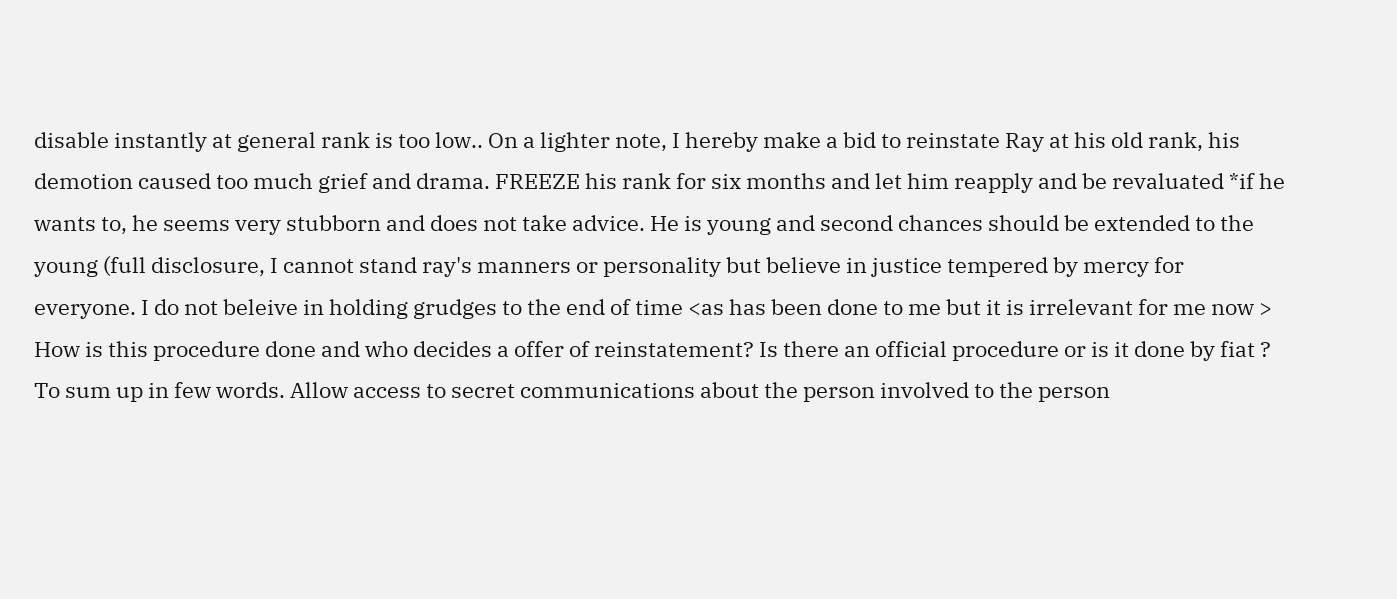disable instantly at general rank is too low.. On a lighter note, I hereby make a bid to reinstate Ray at his old rank, his demotion caused too much grief and drama. FREEZE his rank for six months and let him reapply and be revaluated *if he wants to, he seems very stubborn and does not take advice. He is young and second chances should be extended to the young (full disclosure, I cannot stand ray's manners or personality but believe in justice tempered by mercy for everyone. I do not beleive in holding grudges to the end of time <as has been done to me but it is irrelevant for me now > How is this procedure done and who decides a offer of reinstatement? Is there an official procedure or is it done by fiat ? To sum up in few words. Allow access to secret communications about the person involved to the person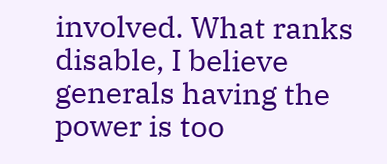involved. What ranks disable, I believe generals having the power is too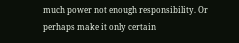much power not enough responsibility. Or perhaps make it only certain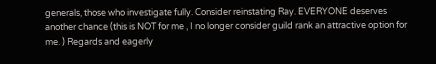generals, those who investigate fully. Consider reinstating Ray. EVERYONE deserves another chance (this is NOT for me , I no longer consider guild rank an attractive option for me. ) Regards and eagerly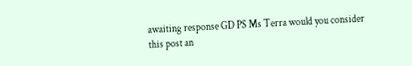awaiting response GD PS Ms Terra would you consider this post an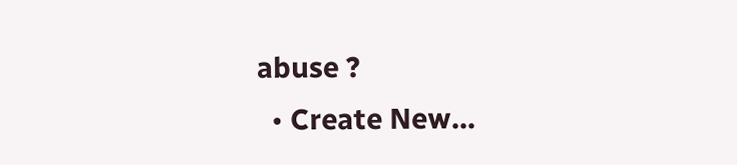abuse ?
  • Create New...